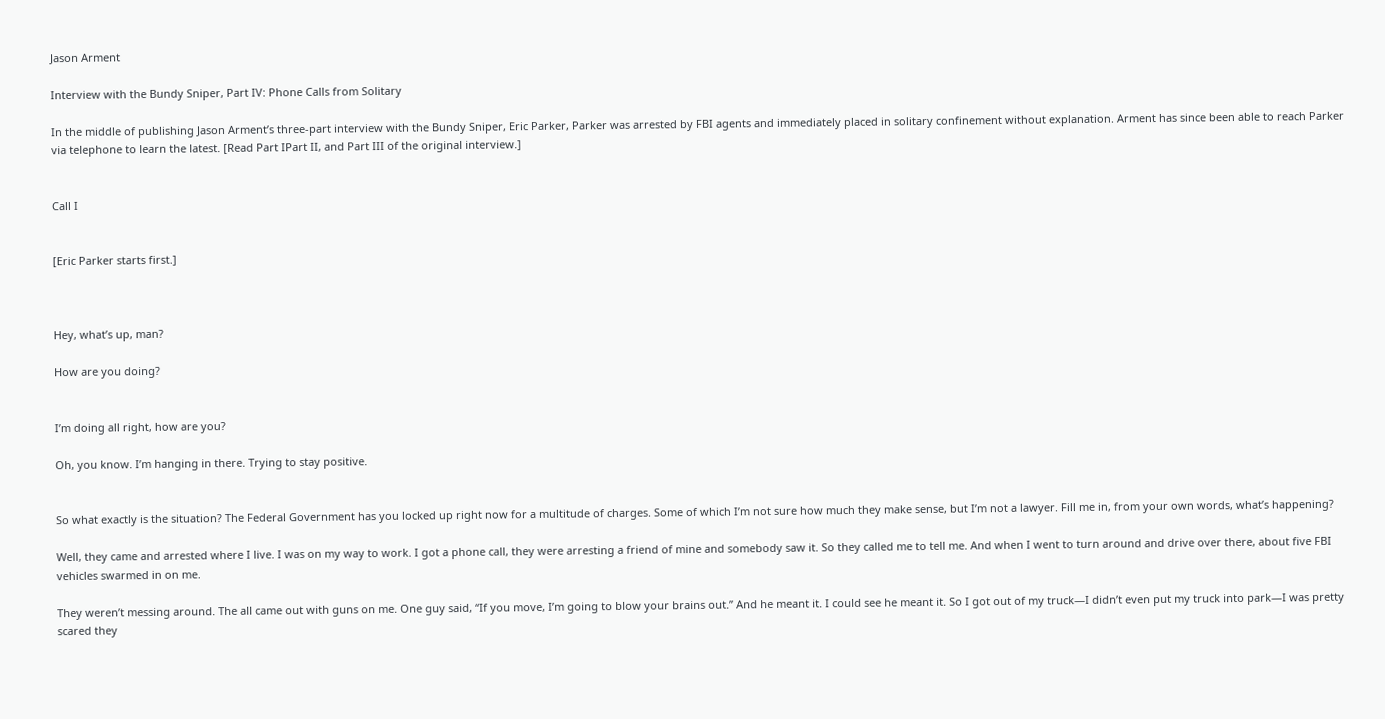Jason Arment

Interview with the Bundy Sniper, Part IV: Phone Calls from Solitary

In the middle of publishing Jason Arment’s three-part interview with the Bundy Sniper, Eric Parker, Parker was arrested by FBI agents and immediately placed in solitary confinement without explanation. Arment has since been able to reach Parker via telephone to learn the latest. [Read Part IPart II, and Part III of the original interview.]


Call I


[Eric Parker starts first.]



Hey, what’s up, man?

How are you doing?


I’m doing all right, how are you?

Oh, you know. I’m hanging in there. Trying to stay positive.


So what exactly is the situation? The Federal Government has you locked up right now for a multitude of charges. Some of which I’m not sure how much they make sense, but I’m not a lawyer. Fill me in, from your own words, what’s happening?

Well, they came and arrested where I live. I was on my way to work. I got a phone call, they were arresting a friend of mine and somebody saw it. So they called me to tell me. And when I went to turn around and drive over there, about five FBI vehicles swarmed in on me.

They weren’t messing around. The all came out with guns on me. One guy said, “If you move, I’m going to blow your brains out.” And he meant it. I could see he meant it. So I got out of my truck—I didn’t even put my truck into park—I was pretty scared they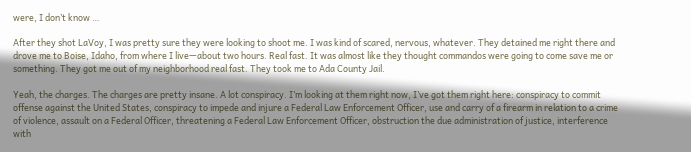were, I don’t know …

After they shot LaVoy, I was pretty sure they were looking to shoot me. I was kind of scared, nervous, whatever. They detained me right there and drove me to Boise, Idaho, from where I live—about two hours. Real fast. It was almost like they thought commandos were going to come save me or something. They got me out of my neighborhood real fast. They took me to Ada County Jail.

Yeah, the charges. The charges are pretty insane. A lot conspiracy. I’m looking at them right now, I’ve got them right here: conspiracy to commit offense against the United States, conspiracy to impede and injure a Federal Law Enforcement Officer, use and carry of a firearm in relation to a crime of violence, assault on a Federal Officer, threatening a Federal Law Enforcement Officer, obstruction the due administration of justice, interference with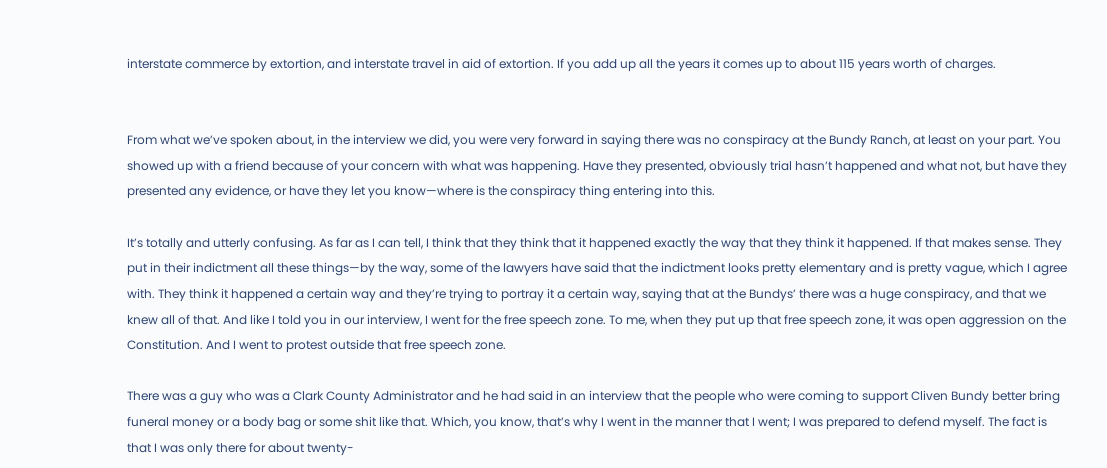interstate commerce by extortion, and interstate travel in aid of extortion. If you add up all the years it comes up to about 115 years worth of charges.


From what we’ve spoken about, in the interview we did, you were very forward in saying there was no conspiracy at the Bundy Ranch, at least on your part. You showed up with a friend because of your concern with what was happening. Have they presented, obviously trial hasn’t happened and what not, but have they presented any evidence, or have they let you know—where is the conspiracy thing entering into this.

It’s totally and utterly confusing. As far as I can tell, I think that they think that it happened exactly the way that they think it happened. If that makes sense. They put in their indictment all these things—by the way, some of the lawyers have said that the indictment looks pretty elementary and is pretty vague, which I agree with. They think it happened a certain way and they’re trying to portray it a certain way, saying that at the Bundys’ there was a huge conspiracy, and that we knew all of that. And like I told you in our interview, I went for the free speech zone. To me, when they put up that free speech zone, it was open aggression on the Constitution. And I went to protest outside that free speech zone.

There was a guy who was a Clark County Administrator and he had said in an interview that the people who were coming to support Cliven Bundy better bring funeral money or a body bag or some shit like that. Which, you know, that’s why I went in the manner that I went; I was prepared to defend myself. The fact is that I was only there for about twenty-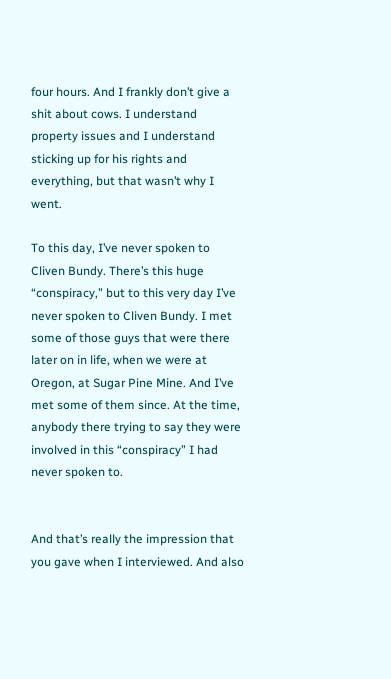four hours. And I frankly don’t give a shit about cows. I understand property issues and I understand sticking up for his rights and everything, but that wasn’t why I went.

To this day, I’ve never spoken to Cliven Bundy. There’s this huge “conspiracy,” but to this very day I’ve never spoken to Cliven Bundy. I met some of those guys that were there later on in life, when we were at Oregon, at Sugar Pine Mine. And I’ve met some of them since. At the time, anybody there trying to say they were involved in this “conspiracy” I had never spoken to.


And that’s really the impression that you gave when I interviewed. And also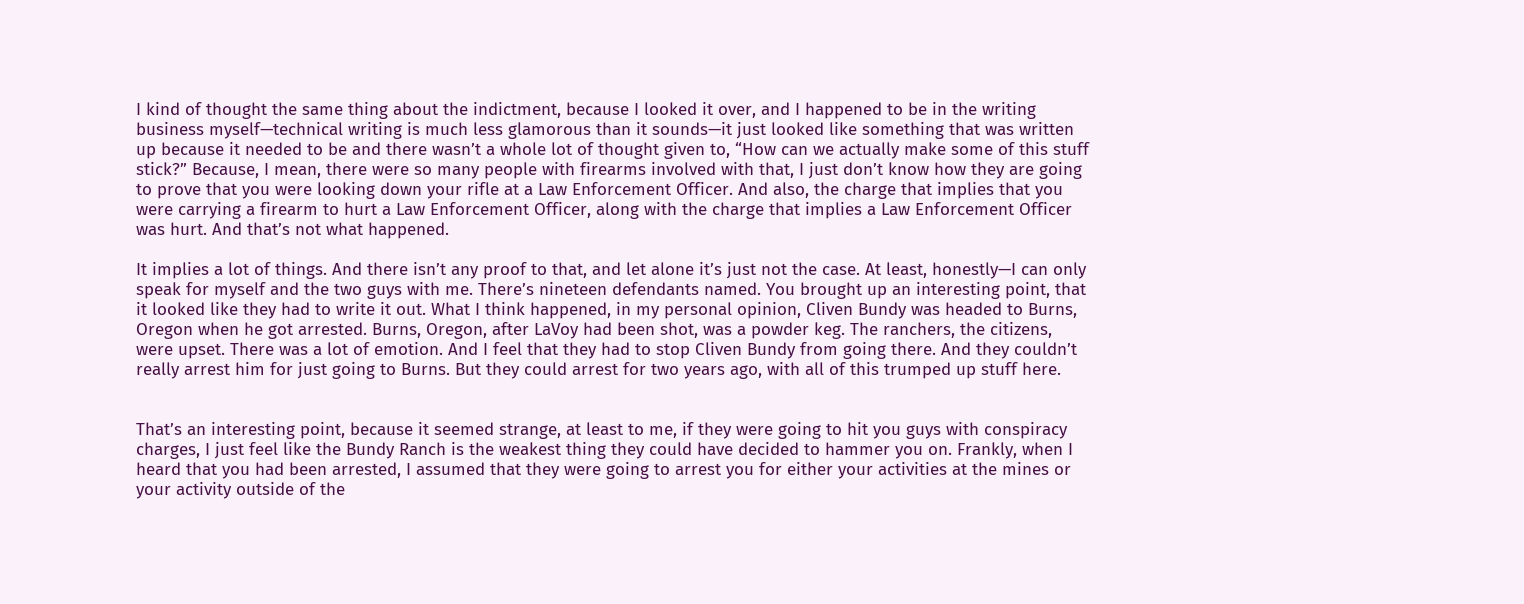I kind of thought the same thing about the indictment, because I looked it over, and I happened to be in the writing business myself—technical writing is much less glamorous than it sounds—it just looked like something that was written up because it needed to be and there wasn’t a whole lot of thought given to, “How can we actually make some of this stuff stick?” Because, I mean, there were so many people with firearms involved with that, I just don’t know how they are going to prove that you were looking down your rifle at a Law Enforcement Officer. And also, the charge that implies that you were carrying a firearm to hurt a Law Enforcement Officer, along with the charge that implies a Law Enforcement Officer was hurt. And that’s not what happened.

It implies a lot of things. And there isn’t any proof to that, and let alone it’s just not the case. At least, honestly—I can only speak for myself and the two guys with me. There’s nineteen defendants named. You brought up an interesting point, that it looked like they had to write it out. What I think happened, in my personal opinion, Cliven Bundy was headed to Burns, Oregon when he got arrested. Burns, Oregon, after LaVoy had been shot, was a powder keg. The ranchers, the citizens, were upset. There was a lot of emotion. And I feel that they had to stop Cliven Bundy from going there. And they couldn’t really arrest him for just going to Burns. But they could arrest for two years ago, with all of this trumped up stuff here.


That’s an interesting point, because it seemed strange, at least to me, if they were going to hit you guys with conspiracy charges, I just feel like the Bundy Ranch is the weakest thing they could have decided to hammer you on. Frankly, when I heard that you had been arrested, I assumed that they were going to arrest you for either your activities at the mines or your activity outside of the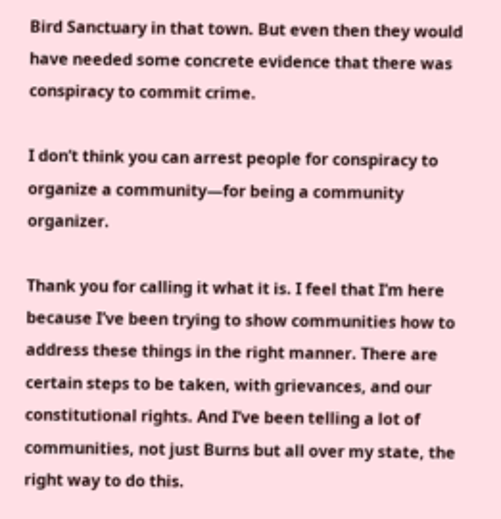Bird Sanctuary in that town. But even then they would have needed some concrete evidence that there was conspiracy to commit crime.

I don’t think you can arrest people for conspiracy to organize a community—for being a community organizer.

Thank you for calling it what it is. I feel that I’m here because I’ve been trying to show communities how to address these things in the right manner. There are certain steps to be taken, with grievances, and our constitutional rights. And I’ve been telling a lot of communities, not just Burns but all over my state, the right way to do this.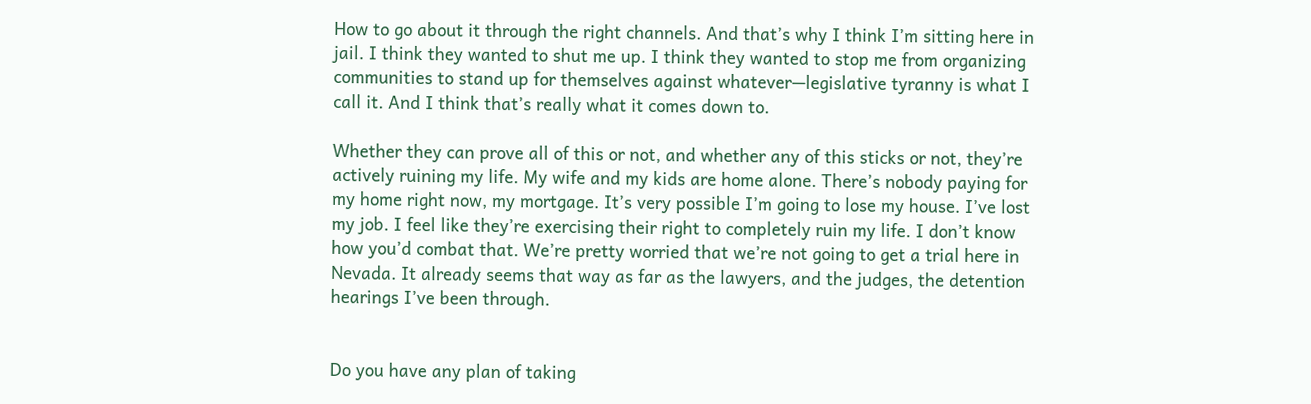How to go about it through the right channels. And that’s why I think I’m sitting here in jail. I think they wanted to shut me up. I think they wanted to stop me from organizing communities to stand up for themselves against whatever—legislative tyranny is what I call it. And I think that’s really what it comes down to.

Whether they can prove all of this or not, and whether any of this sticks or not, they’re actively ruining my life. My wife and my kids are home alone. There’s nobody paying for my home right now, my mortgage. It’s very possible I’m going to lose my house. I’ve lost my job. I feel like they’re exercising their right to completely ruin my life. I don’t know how you’d combat that. We’re pretty worried that we’re not going to get a trial here in Nevada. It already seems that way as far as the lawyers, and the judges, the detention hearings I’ve been through.


Do you have any plan of taking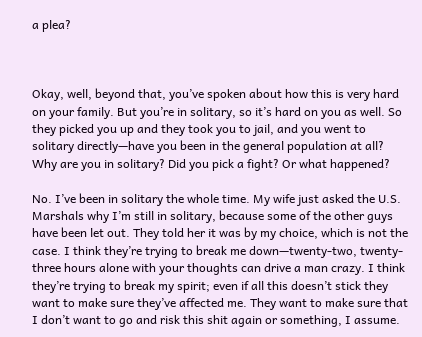a plea?



Okay, well, beyond that, you’ve spoken about how this is very hard on your family. But you’re in solitary, so it’s hard on you as well. So they picked you up and they took you to jail, and you went to solitary directly—have you been in the general population at all? Why are you in solitary? Did you pick a fight? Or what happened?

No. I’ve been in solitary the whole time. My wife just asked the U.S. Marshals why I’m still in solitary, because some of the other guys have been let out. They told her it was by my choice, which is not the case. I think they’re trying to break me down—twenty-two, twenty-three hours alone with your thoughts can drive a man crazy. I think they’re trying to break my spirit; even if all this doesn’t stick they want to make sure they’ve affected me. They want to make sure that I don’t want to go and risk this shit again or something, I assume.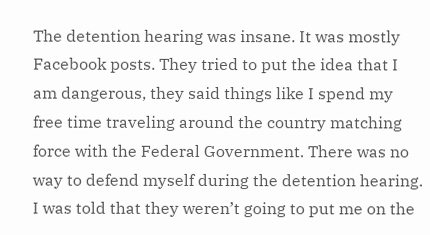The detention hearing was insane. It was mostly Facebook posts. They tried to put the idea that I am dangerous, they said things like I spend my free time traveling around the country matching force with the Federal Government. There was no way to defend myself during the detention hearing. I was told that they weren’t going to put me on the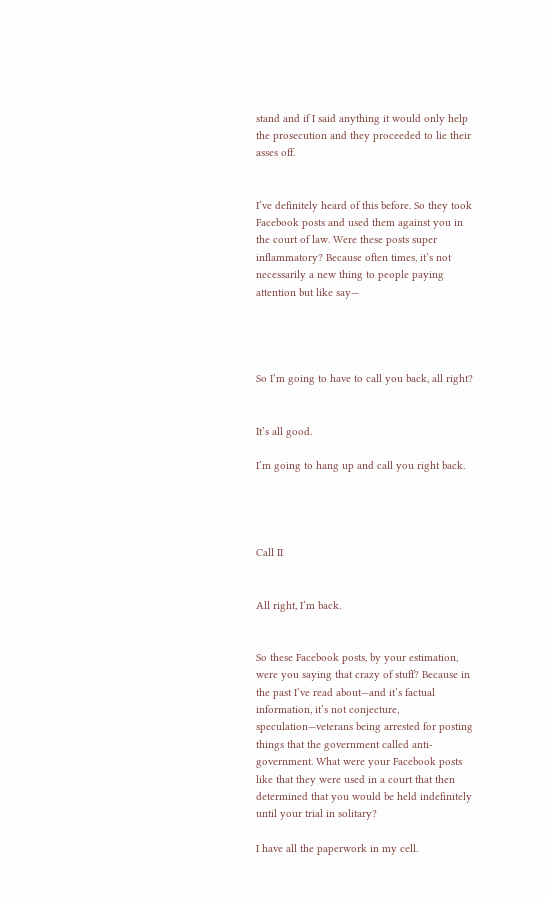stand and if I said anything it would only help the prosecution and they proceeded to lie their asses off.


I’ve definitely heard of this before. So they took Facebook posts and used them against you in the court of law. Were these posts super inflammatory? Because often times, it’s not necessarily a new thing to people paying attention but like say—




So I’m going to have to call you back, all right?


It’s all good.

I’m going to hang up and call you right back.




Call II


All right, I’m back.


So these Facebook posts, by your estimation, were you saying that crazy of stuff? Because in the past I’ve read about—and it’s factual information, it’s not conjecture, speculation—veterans being arrested for posting things that the government called anti-government. What were your Facebook posts like that they were used in a court that then determined that you would be held indefinitely until your trial in solitary?

I have all the paperwork in my cell.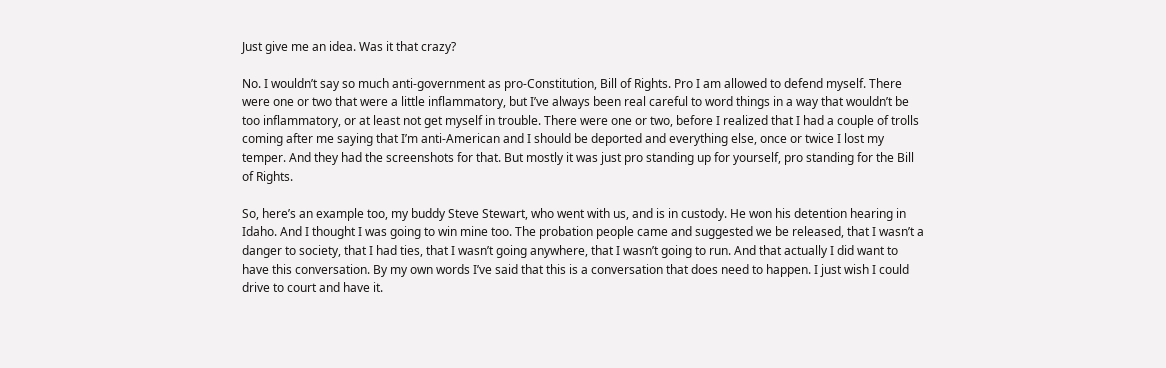Just give me an idea. Was it that crazy?

No. I wouldn’t say so much anti-government as pro-Constitution, Bill of Rights. Pro I am allowed to defend myself. There were one or two that were a little inflammatory, but I’ve always been real careful to word things in a way that wouldn’t be too inflammatory, or at least not get myself in trouble. There were one or two, before I realized that I had a couple of trolls coming after me saying that I’m anti-American and I should be deported and everything else, once or twice I lost my temper. And they had the screenshots for that. But mostly it was just pro standing up for yourself, pro standing for the Bill of Rights.

So, here’s an example too, my buddy Steve Stewart, who went with us, and is in custody. He won his detention hearing in Idaho. And I thought I was going to win mine too. The probation people came and suggested we be released, that I wasn’t a danger to society, that I had ties, that I wasn’t going anywhere, that I wasn’t going to run. And that actually I did want to have this conversation. By my own words I’ve said that this is a conversation that does need to happen. I just wish I could drive to court and have it.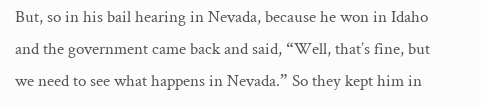But, so in his bail hearing in Nevada, because he won in Idaho and the government came back and said, “Well, that’s fine, but we need to see what happens in Nevada.” So they kept him in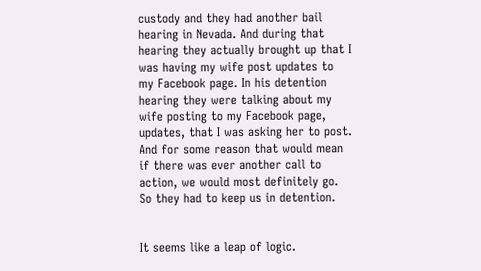custody and they had another bail hearing in Nevada. And during that hearing they actually brought up that I was having my wife post updates to my Facebook page. In his detention hearing they were talking about my wife posting to my Facebook page, updates, that I was asking her to post. And for some reason that would mean if there was ever another call to action, we would most definitely go. So they had to keep us in detention.


It seems like a leap of logic.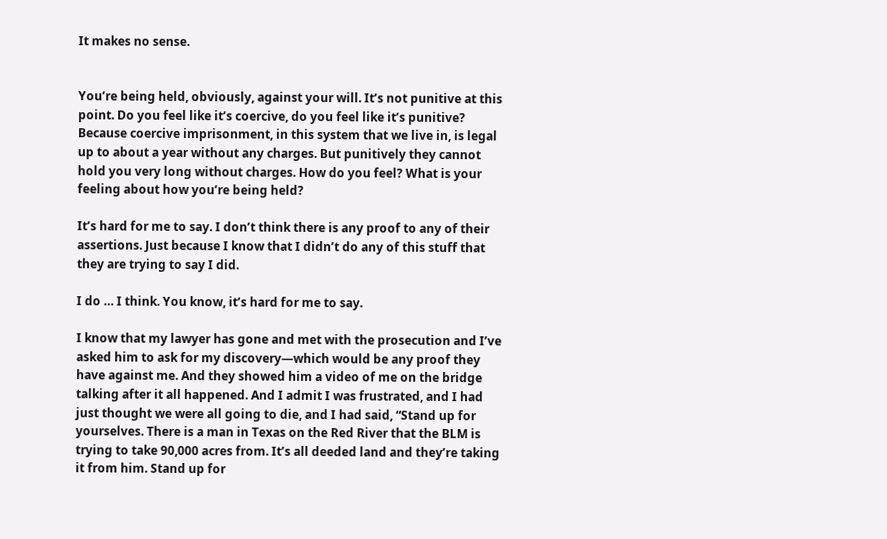It makes no sense.


You’re being held, obviously, against your will. It’s not punitive at this point. Do you feel like it’s coercive, do you feel like it’s punitive? Because coercive imprisonment, in this system that we live in, is legal up to about a year without any charges. But punitively they cannot hold you very long without charges. How do you feel? What is your feeling about how you’re being held?

It’s hard for me to say. I don’t think there is any proof to any of their assertions. Just because I know that I didn’t do any of this stuff that they are trying to say I did.

I do … I think. You know, it’s hard for me to say.

I know that my lawyer has gone and met with the prosecution and I’ve asked him to ask for my discovery—which would be any proof they have against me. And they showed him a video of me on the bridge talking after it all happened. And I admit I was frustrated, and I had just thought we were all going to die, and I had said, “Stand up for yourselves. There is a man in Texas on the Red River that the BLM is trying to take 90,000 acres from. It’s all deeded land and they’re taking it from him. Stand up for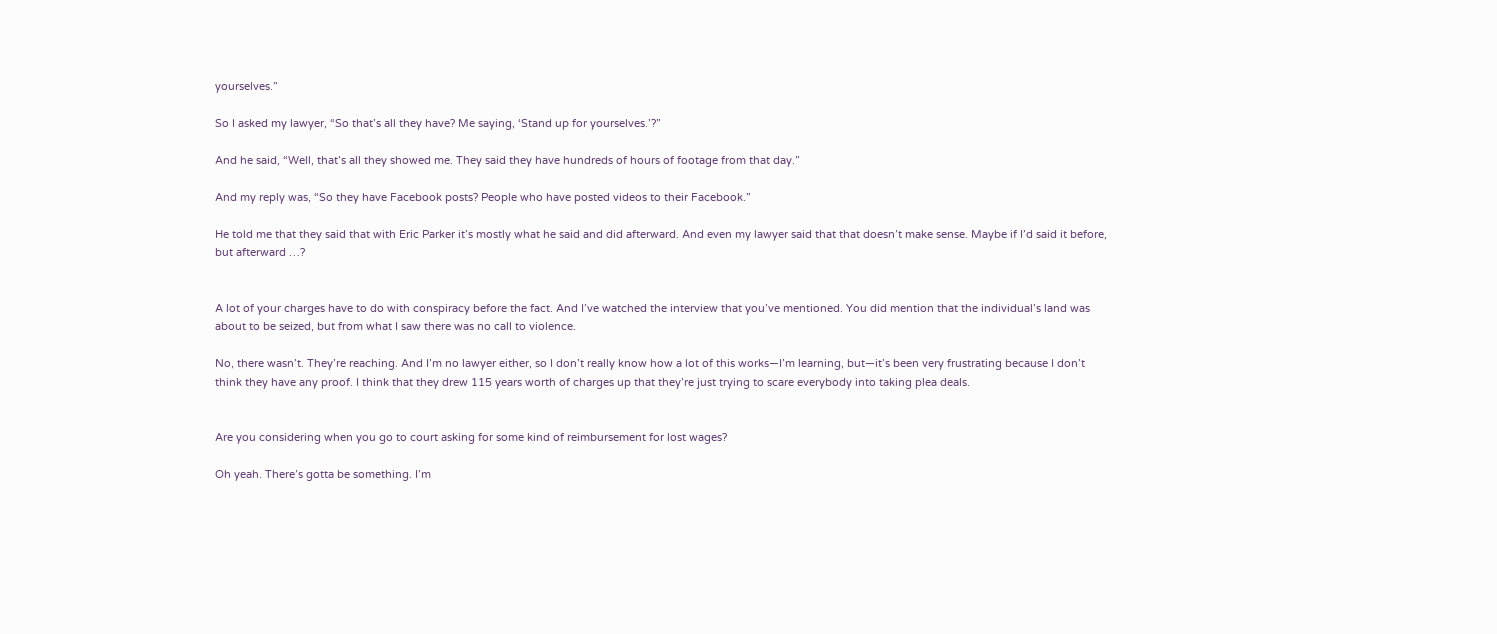yourselves.”

So I asked my lawyer, “So that’s all they have? Me saying, ‘Stand up for yourselves.’?”

And he said, “Well, that’s all they showed me. They said they have hundreds of hours of footage from that day.”

And my reply was, “So they have Facebook posts? People who have posted videos to their Facebook.”

He told me that they said that with Eric Parker it’s mostly what he said and did afterward. And even my lawyer said that that doesn’t make sense. Maybe if I’d said it before, but afterward …?


A lot of your charges have to do with conspiracy before the fact. And I’ve watched the interview that you’ve mentioned. You did mention that the individual’s land was about to be seized, but from what I saw there was no call to violence.

No, there wasn’t. They’re reaching. And I’m no lawyer either, so I don’t really know how a lot of this works—I’m learning, but—it’s been very frustrating because I don’t think they have any proof. I think that they drew 115 years worth of charges up that they’re just trying to scare everybody into taking plea deals.


Are you considering when you go to court asking for some kind of reimbursement for lost wages?

Oh yeah. There’s gotta be something. I’m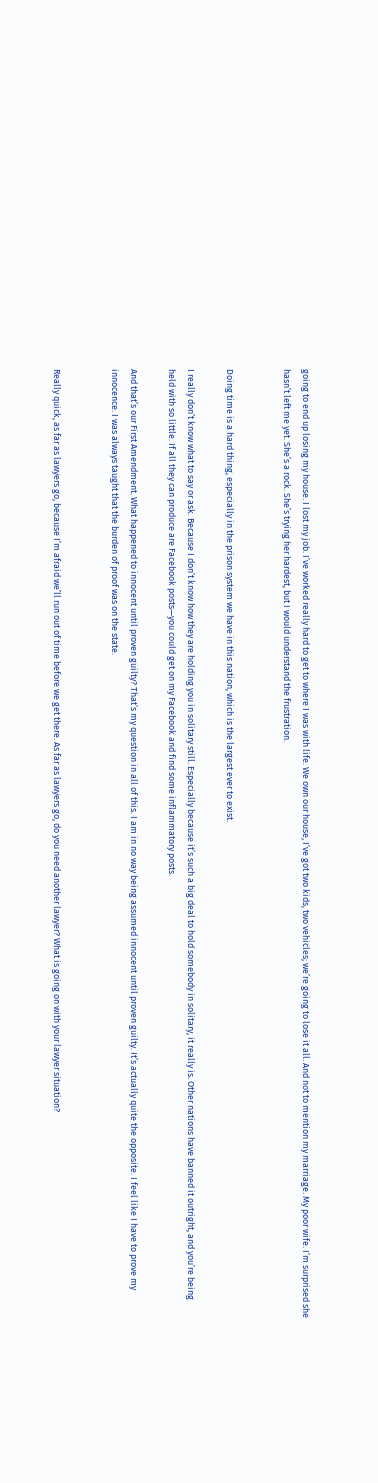going to end up losing my house. I lost my job. I’ve worked really hard to get to where I was with life. We own our house, I’ve got two kids, two vehicles; we’re going to lose it all. And not to mention my marriage. My poor wife. I’m surprised she hasn’t left me yet. She’s a rock. She’s trying her hardest, but I would understand the frustration.


Doing time is a hard thing, especially in the prison system we have in this nation, which is the largest ever to exist.

I really don’t know what to say or ask. Because I don’t know how they are holding you in solitary still. Especially because it’s such a big deal to hold somebody in solitary, it really is. Other nations have banned it outright, and you’re being held with so little. If all they can produce are Facebook posts—you could get on my Facebook and find some inflammatory posts.

And that’s our First Amendment. What happened to innocent until proven guilty? That’s my question in all of this. I am in no way being assumed innocent until proven guilty. It’s actually quite the opposite. I feel like I have to prove my innocence. I was always taught that the burden of proof was on the state.


Really quick, as far as lawyers go, because I’m afraid we’ll run out of time before we get there. As far as lawyers go, do you need another lawyer? What is going on with your lawyer situation?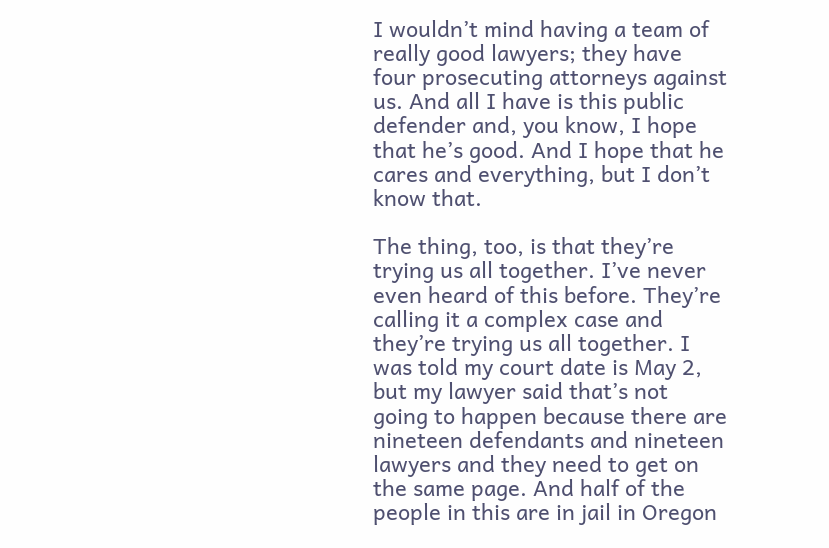I wouldn’t mind having a team of really good lawyers; they have four prosecuting attorneys against us. And all I have is this public defender and, you know, I hope that he’s good. And I hope that he cares and everything, but I don’t know that.

The thing, too, is that they’re trying us all together. I’ve never even heard of this before. They’re calling it a complex case and they’re trying us all together. I was told my court date is May 2, but my lawyer said that’s not going to happen because there are nineteen defendants and nineteen lawyers and they need to get on the same page. And half of the people in this are in jail in Oregon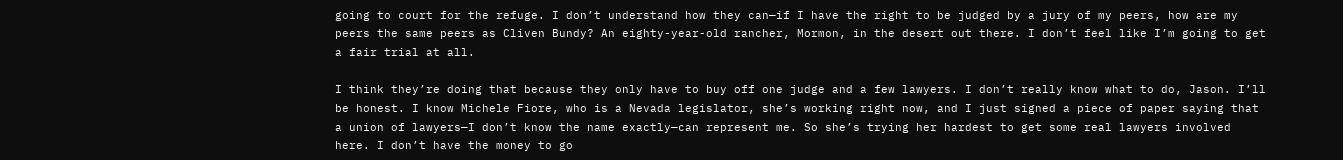going to court for the refuge. I don’t understand how they can—if I have the right to be judged by a jury of my peers, how are my peers the same peers as Cliven Bundy? An eighty-year-old rancher, Mormon, in the desert out there. I don’t feel like I’m going to get a fair trial at all.

I think they’re doing that because they only have to buy off one judge and a few lawyers. I don’t really know what to do, Jason. I’ll be honest. I know Michele Fiore, who is a Nevada legislator, she’s working right now, and I just signed a piece of paper saying that a union of lawyers—I don’t know the name exactly—can represent me. So she’s trying her hardest to get some real lawyers involved here. I don’t have the money to go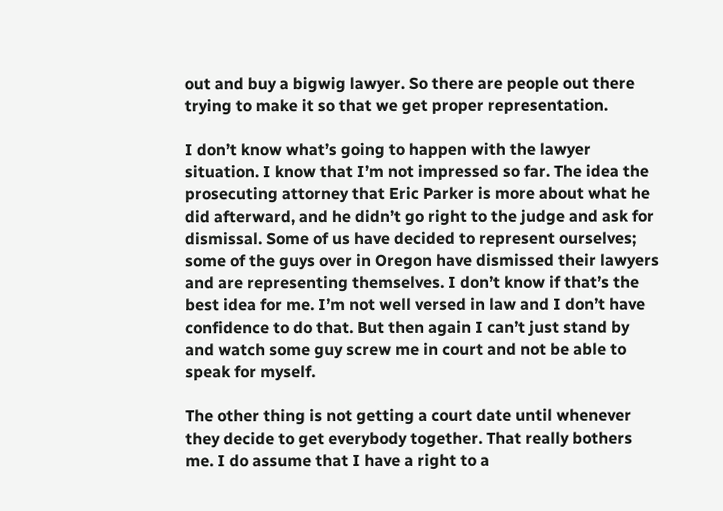out and buy a bigwig lawyer. So there are people out there trying to make it so that we get proper representation.

I don’t know what’s going to happen with the lawyer situation. I know that I’m not impressed so far. The idea the prosecuting attorney that Eric Parker is more about what he did afterward, and he didn’t go right to the judge and ask for dismissal. Some of us have decided to represent ourselves; some of the guys over in Oregon have dismissed their lawyers and are representing themselves. I don’t know if that’s the best idea for me. I’m not well versed in law and I don’t have confidence to do that. But then again I can’t just stand by and watch some guy screw me in court and not be able to speak for myself.

The other thing is not getting a court date until whenever they decide to get everybody together. That really bothers me. I do assume that I have a right to a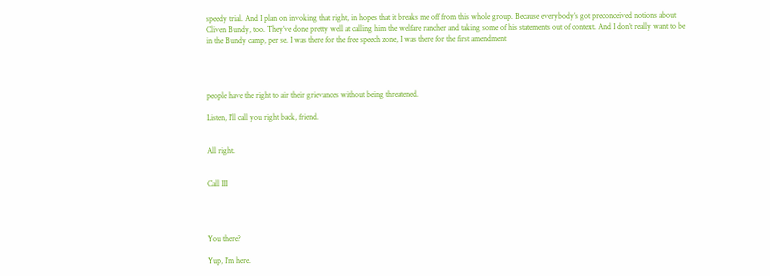speedy trial. And I plan on invoking that right, in hopes that it breaks me off from this whole group. Because everybody’s got preconceived notions about Cliven Bundy, too. They’ve done pretty well at calling him the welfare rancher and taking some of his statements out of context. And I don’t really want to be in the Bundy camp, per se. I was there for the free speech zone, I was there for the first amendment




people have the right to air their grievances without being threatened.

Listen, I’ll call you right back, friend.


All right.


Call III




You there?

Yup, I’m here.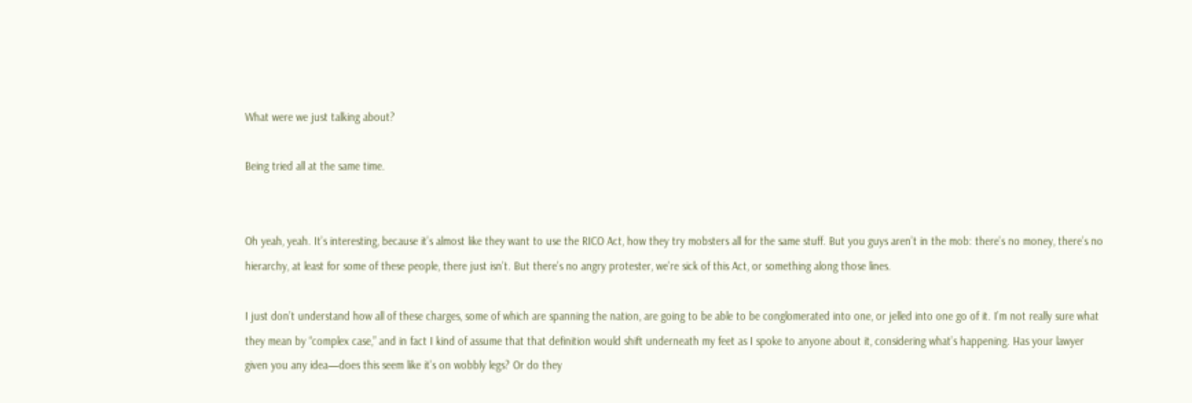What were we just talking about?

Being tried all at the same time.


Oh yeah, yeah. It’s interesting, because it’s almost like they want to use the RICO Act, how they try mobsters all for the same stuff. But you guys aren’t in the mob: there’s no money, there’s no hierarchy, at least for some of these people, there just isn’t. But there’s no angry protester, we’re sick of this Act, or something along those lines.

I just don’t understand how all of these charges, some of which are spanning the nation, are going to be able to be conglomerated into one, or jelled into one go of it. I’m not really sure what they mean by “complex case,” and in fact I kind of assume that that definition would shift underneath my feet as I spoke to anyone about it, considering what’s happening. Has your lawyer given you any idea—does this seem like it’s on wobbly legs? Or do they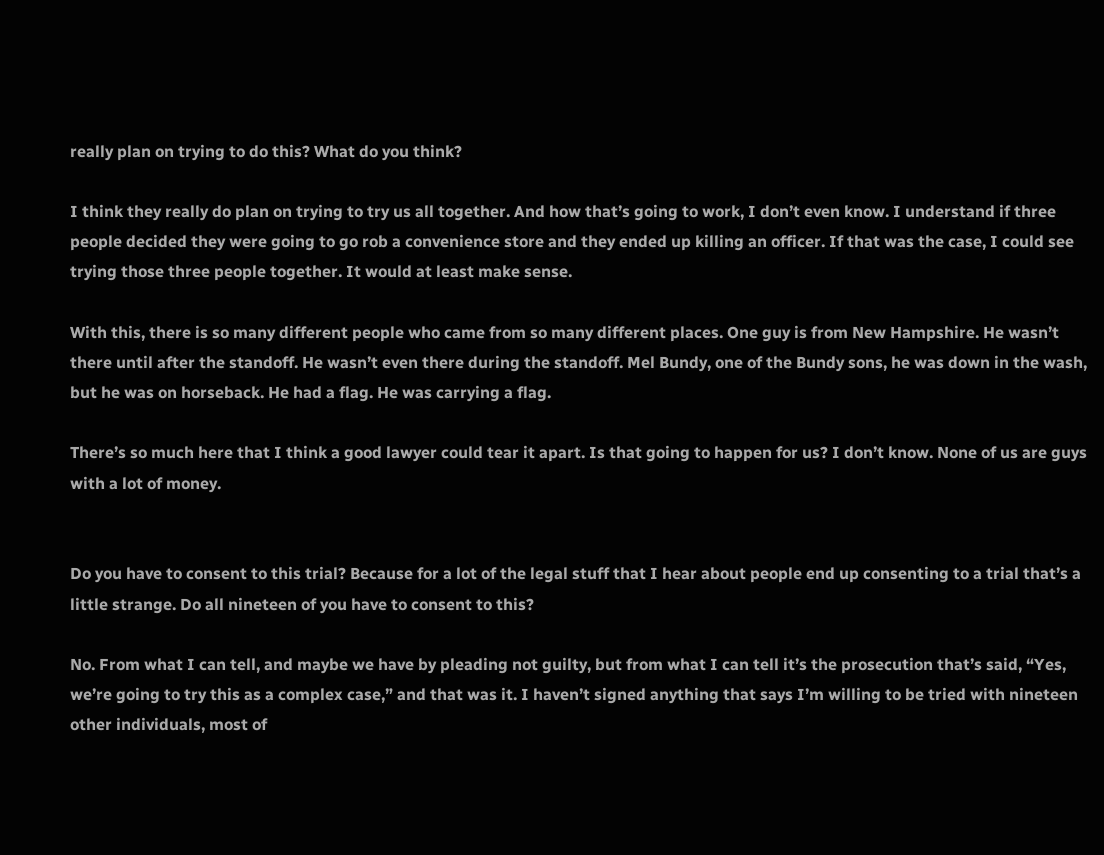really plan on trying to do this? What do you think?

I think they really do plan on trying to try us all together. And how that’s going to work, I don’t even know. I understand if three people decided they were going to go rob a convenience store and they ended up killing an officer. If that was the case, I could see trying those three people together. It would at least make sense.

With this, there is so many different people who came from so many different places. One guy is from New Hampshire. He wasn’t there until after the standoff. He wasn’t even there during the standoff. Mel Bundy, one of the Bundy sons, he was down in the wash, but he was on horseback. He had a flag. He was carrying a flag.

There’s so much here that I think a good lawyer could tear it apart. Is that going to happen for us? I don’t know. None of us are guys with a lot of money.


Do you have to consent to this trial? Because for a lot of the legal stuff that I hear about people end up consenting to a trial that’s a little strange. Do all nineteen of you have to consent to this?

No. From what I can tell, and maybe we have by pleading not guilty, but from what I can tell it’s the prosecution that’s said, “Yes, we’re going to try this as a complex case,” and that was it. I haven’t signed anything that says I’m willing to be tried with nineteen other individuals, most of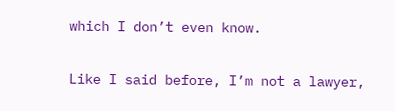which I don’t even know.

Like I said before, I’m not a lawyer,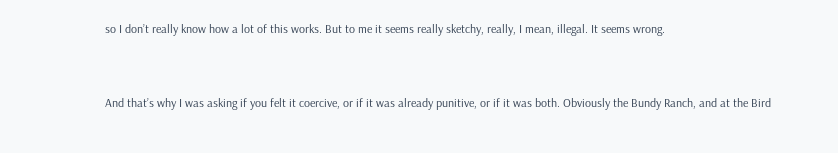so I don’t really know how a lot of this works. But to me it seems really sketchy, really, I mean, illegal. It seems wrong.


And that’s why I was asking if you felt it coercive, or if it was already punitive, or if it was both. Obviously the Bundy Ranch, and at the Bird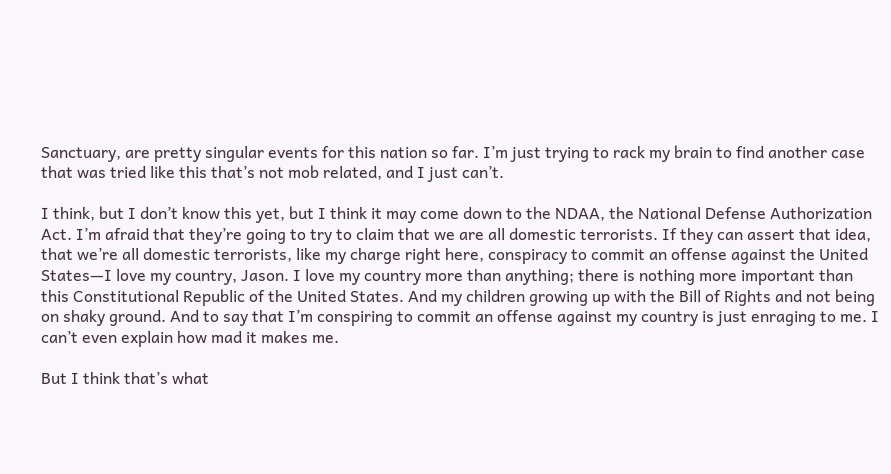Sanctuary, are pretty singular events for this nation so far. I’m just trying to rack my brain to find another case that was tried like this that’s not mob related, and I just can’t.

I think, but I don’t know this yet, but I think it may come down to the NDAA, the National Defense Authorization Act. I’m afraid that they’re going to try to claim that we are all domestic terrorists. If they can assert that idea, that we’re all domestic terrorists, like my charge right here, conspiracy to commit an offense against the United States—I love my country, Jason. I love my country more than anything; there is nothing more important than this Constitutional Republic of the United States. And my children growing up with the Bill of Rights and not being on shaky ground. And to say that I’m conspiring to commit an offense against my country is just enraging to me. I can’t even explain how mad it makes me.

But I think that’s what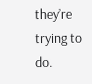they’re trying to do.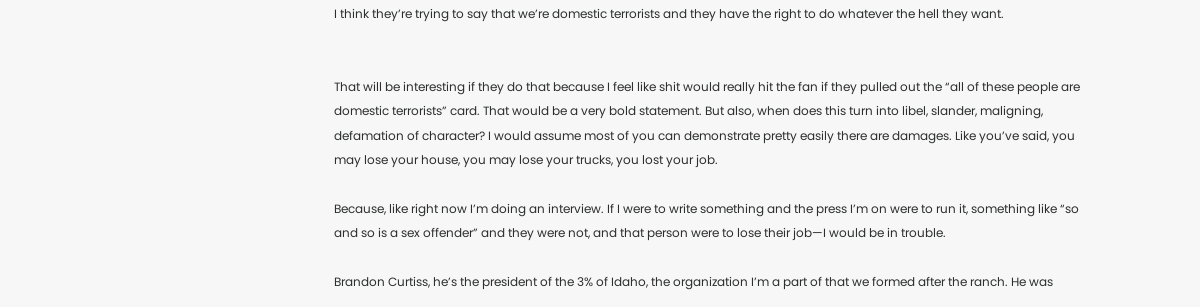I think they’re trying to say that we’re domestic terrorists and they have the right to do whatever the hell they want.


That will be interesting if they do that because I feel like shit would really hit the fan if they pulled out the “all of these people are domestic terrorists” card. That would be a very bold statement. But also, when does this turn into libel, slander, maligning, defamation of character? I would assume most of you can demonstrate pretty easily there are damages. Like you’ve said, you may lose your house, you may lose your trucks, you lost your job.

Because, like right now I’m doing an interview. If I were to write something and the press I’m on were to run it, something like “so and so is a sex offender” and they were not, and that person were to lose their job—I would be in trouble.

Brandon Curtiss, he’s the president of the 3% of Idaho, the organization I’m a part of that we formed after the ranch. He was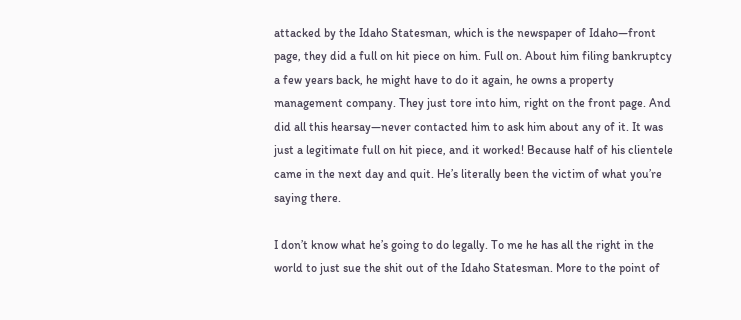attacked by the Idaho Statesman, which is the newspaper of Idaho—front page, they did a full on hit piece on him. Full on. About him filing bankruptcy a few years back, he might have to do it again, he owns a property management company. They just tore into him, right on the front page. And did all this hearsay—never contacted him to ask him about any of it. It was just a legitimate full on hit piece, and it worked! Because half of his clientele came in the next day and quit. He’s literally been the victim of what you’re saying there.

I don’t know what he’s going to do legally. To me he has all the right in the world to just sue the shit out of the Idaho Statesman. More to the point of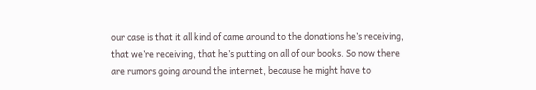our case is that it all kind of came around to the donations he’s receiving, that we’re receiving, that he’s putting on all of our books. So now there are rumors going around the internet, because he might have to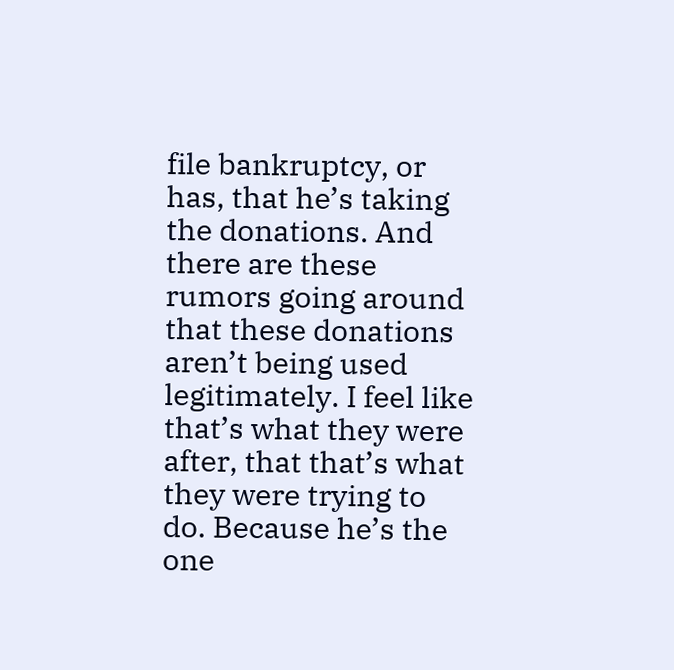file bankruptcy, or has, that he’s taking the donations. And there are these rumors going around that these donations aren’t being used legitimately. I feel like that’s what they were after, that that’s what they were trying to do. Because he’s the one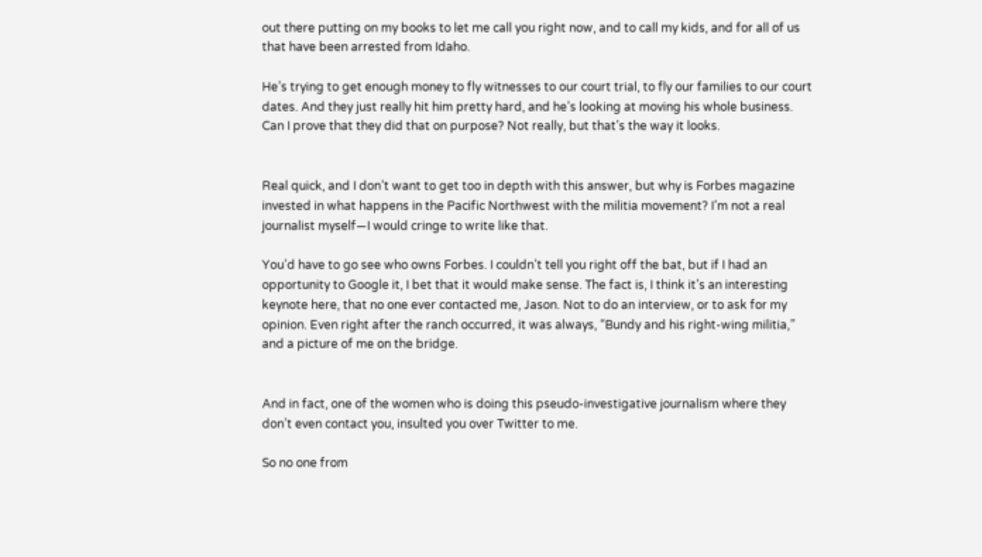out there putting on my books to let me call you right now, and to call my kids, and for all of us that have been arrested from Idaho.

He’s trying to get enough money to fly witnesses to our court trial, to fly our families to our court dates. And they just really hit him pretty hard, and he’s looking at moving his whole business. Can I prove that they did that on purpose? Not really, but that’s the way it looks.


Real quick, and I don’t want to get too in depth with this answer, but why is Forbes magazine invested in what happens in the Pacific Northwest with the militia movement? I’m not a real journalist myself—I would cringe to write like that.

You’d have to go see who owns Forbes. I couldn’t tell you right off the bat, but if I had an opportunity to Google it, I bet that it would make sense. The fact is, I think it’s an interesting keynote here, that no one ever contacted me, Jason. Not to do an interview, or to ask for my opinion. Even right after the ranch occurred, it was always, “Bundy and his right-wing militia,” and a picture of me on the bridge.


And in fact, one of the women who is doing this pseudo-investigative journalism where they don’t even contact you, insulted you over Twitter to me.

So no one from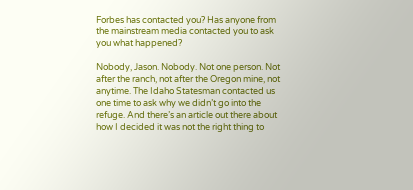Forbes has contacted you? Has anyone from the mainstream media contacted you to ask you what happened?

Nobody, Jason. Nobody. Not one person. Not after the ranch, not after the Oregon mine, not anytime. The Idaho Statesman contacted us one time to ask why we didn’t go into the refuge. And there’s an article out there about how I decided it was not the right thing to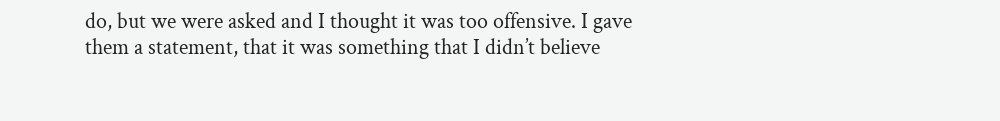do, but we were asked and I thought it was too offensive. I gave them a statement, that it was something that I didn’t believe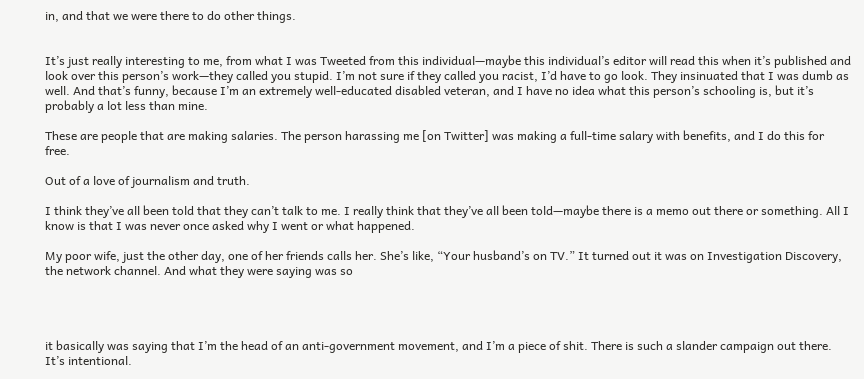in, and that we were there to do other things.


It’s just really interesting to me, from what I was Tweeted from this individual—maybe this individual’s editor will read this when it’s published and look over this person’s work—they called you stupid. I’m not sure if they called you racist, I’d have to go look. They insinuated that I was dumb as well. And that’s funny, because I’m an extremely well-educated disabled veteran, and I have no idea what this person’s schooling is, but it’s probably a lot less than mine.

These are people that are making salaries. The person harassing me [on Twitter] was making a full-time salary with benefits, and I do this for free.

Out of a love of journalism and truth.

I think they’ve all been told that they can’t talk to me. I really think that they’ve all been told—maybe there is a memo out there or something. All I know is that I was never once asked why I went or what happened.

My poor wife, just the other day, one of her friends calls her. She’s like, “Your husband’s on TV.” It turned out it was on Investigation Discovery, the network channel. And what they were saying was so




it basically was saying that I’m the head of an anti-government movement, and I’m a piece of shit. There is such a slander campaign out there. It’s intentional.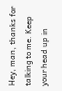Hey, man, thanks for talking to me. Keep your head up in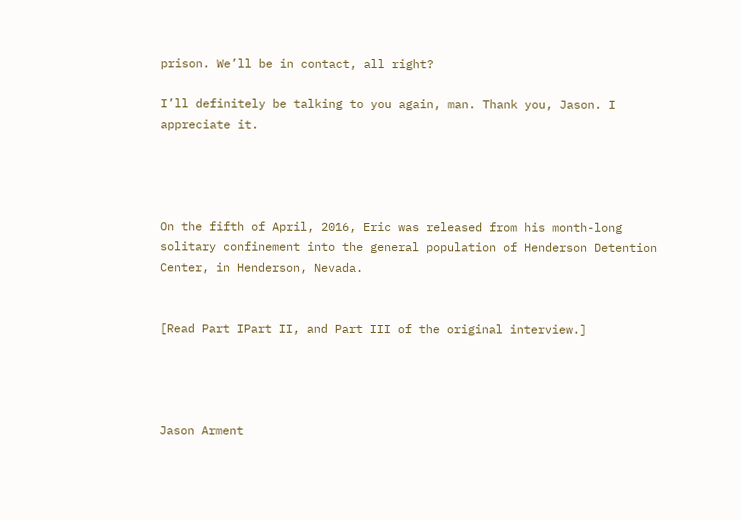prison. We’ll be in contact, all right?

I’ll definitely be talking to you again, man. Thank you, Jason. I appreciate it.




On the fifth of April, 2016, Eric was released from his month-long solitary confinement into the general population of Henderson Detention Center, in Henderson, Nevada.


[Read Part IPart II, and Part III of the original interview.]




Jason Arment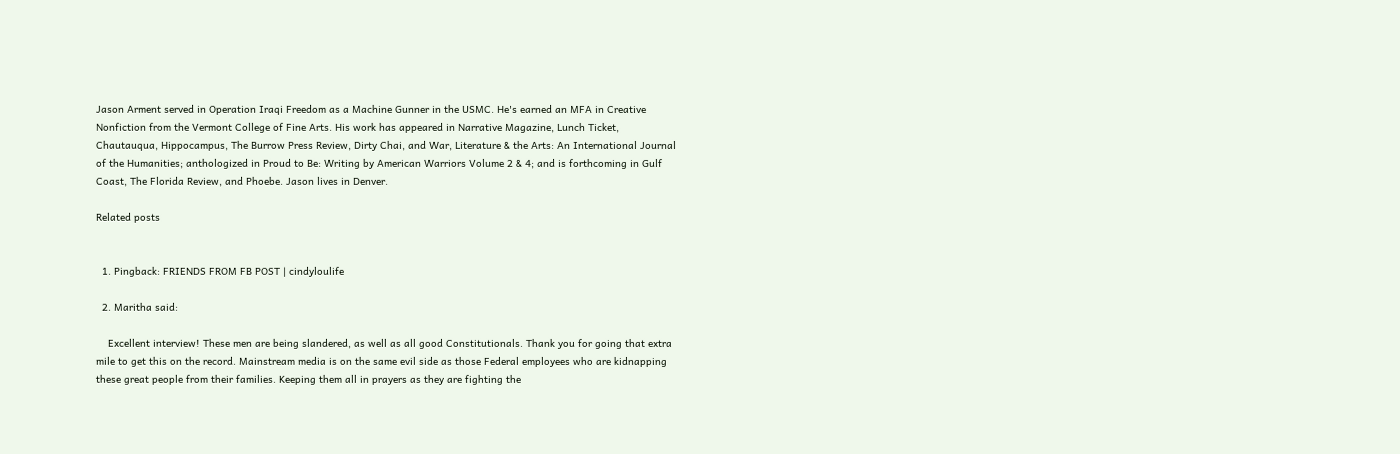Jason Arment served in Operation Iraqi Freedom as a Machine Gunner in the USMC. He's earned an MFA in Creative Nonfiction from the Vermont College of Fine Arts. His work has appeared in Narrative Magazine, Lunch Ticket, Chautauqua, Hippocampus, The Burrow Press Review, Dirty Chai, and War, Literature & the Arts: An International Journal of the Humanities; anthologized in Proud to Be: Writing by American Warriors Volume 2 & 4; and is forthcoming in Gulf Coast, The Florida Review, and Phoebe. Jason lives in Denver.

Related posts


  1. Pingback: FRIENDS FROM FB POST | cindyloulife

  2. Maritha said:

    Excellent interview! These men are being slandered, as well as all good Constitutionals. Thank you for going that extra mile to get this on the record. Mainstream media is on the same evil side as those Federal employees who are kidnapping these great people from their families. Keeping them all in prayers as they are fighting the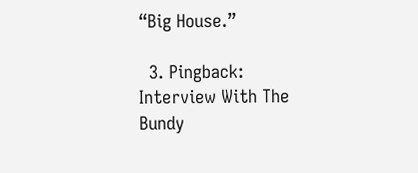“Big House.”

  3. Pingback: Interview With The Bundy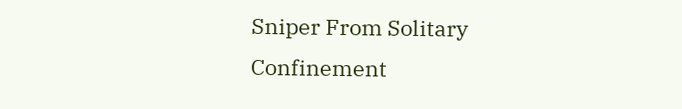Sniper From Solitary Confinement